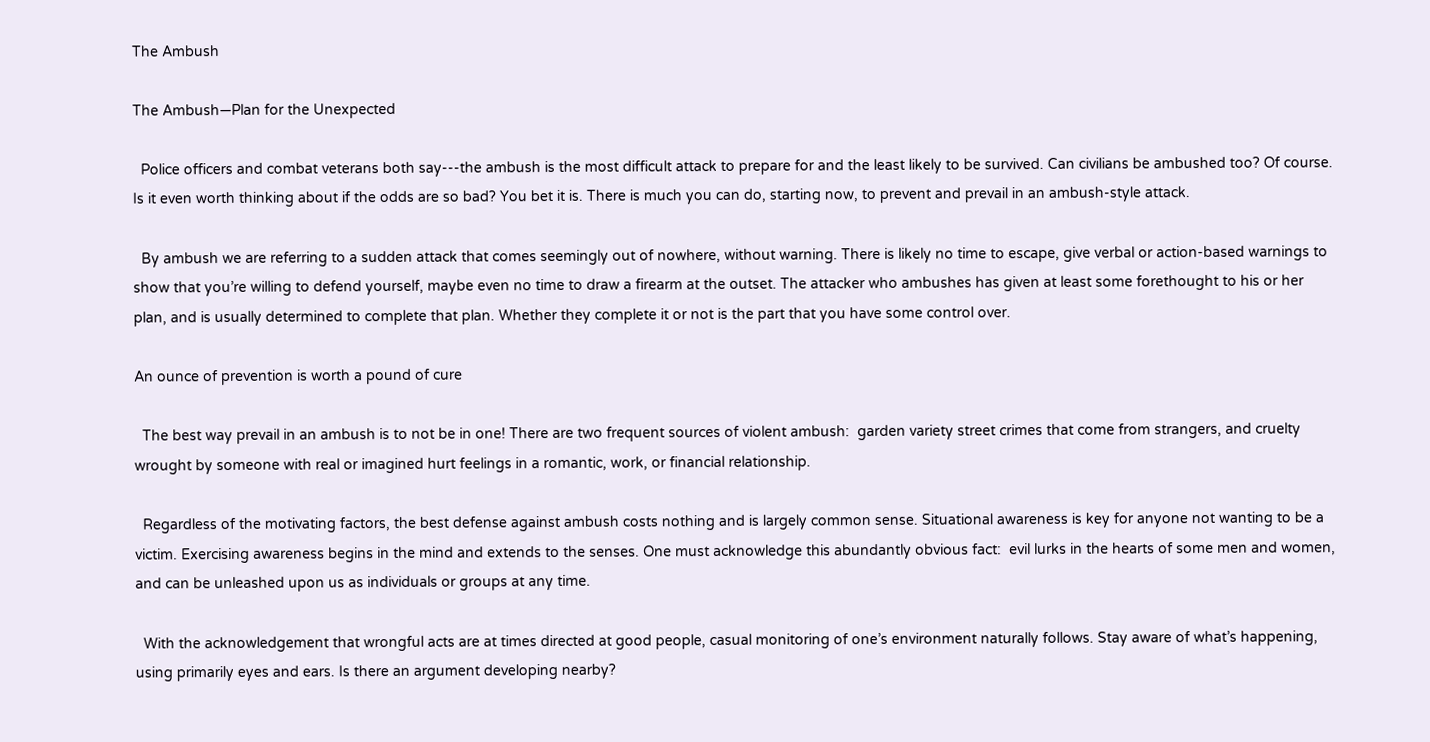The Ambush

The Ambush—Plan for the Unexpected

  Police officers and combat veterans both say---the ambush is the most difficult attack to prepare for and the least likely to be survived. Can civilians be ambushed too? Of course. Is it even worth thinking about if the odds are so bad? You bet it is. There is much you can do, starting now, to prevent and prevail in an ambush-style attack.

  By ambush we are referring to a sudden attack that comes seemingly out of nowhere, without warning. There is likely no time to escape, give verbal or action-based warnings to show that you’re willing to defend yourself, maybe even no time to draw a firearm at the outset. The attacker who ambushes has given at least some forethought to his or her plan, and is usually determined to complete that plan. Whether they complete it or not is the part that you have some control over.

An ounce of prevention is worth a pound of cure

  The best way prevail in an ambush is to not be in one! There are two frequent sources of violent ambush:  garden variety street crimes that come from strangers, and cruelty wrought by someone with real or imagined hurt feelings in a romantic, work, or financial relationship.

  Regardless of the motivating factors, the best defense against ambush costs nothing and is largely common sense. Situational awareness is key for anyone not wanting to be a victim. Exercising awareness begins in the mind and extends to the senses. One must acknowledge this abundantly obvious fact:  evil lurks in the hearts of some men and women, and can be unleashed upon us as individuals or groups at any time.

  With the acknowledgement that wrongful acts are at times directed at good people, casual monitoring of one’s environment naturally follows. Stay aware of what’s happening, using primarily eyes and ears. Is there an argument developing nearby?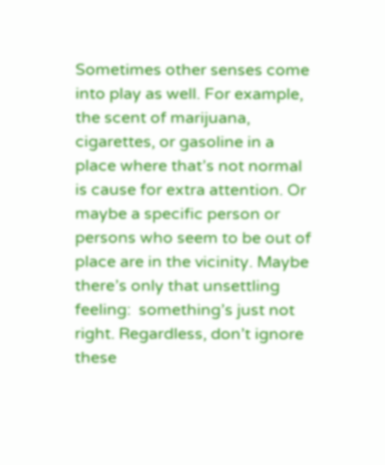Sometimes other senses come into play as well. For example, the scent of marijuana, cigarettes, or gasoline in a place where that’s not normal is cause for extra attention. Or maybe a specific person or persons who seem to be out of place are in the vicinity. Maybe there’s only that unsettling feeling:  something’s just not right. Regardless, don’t ignore these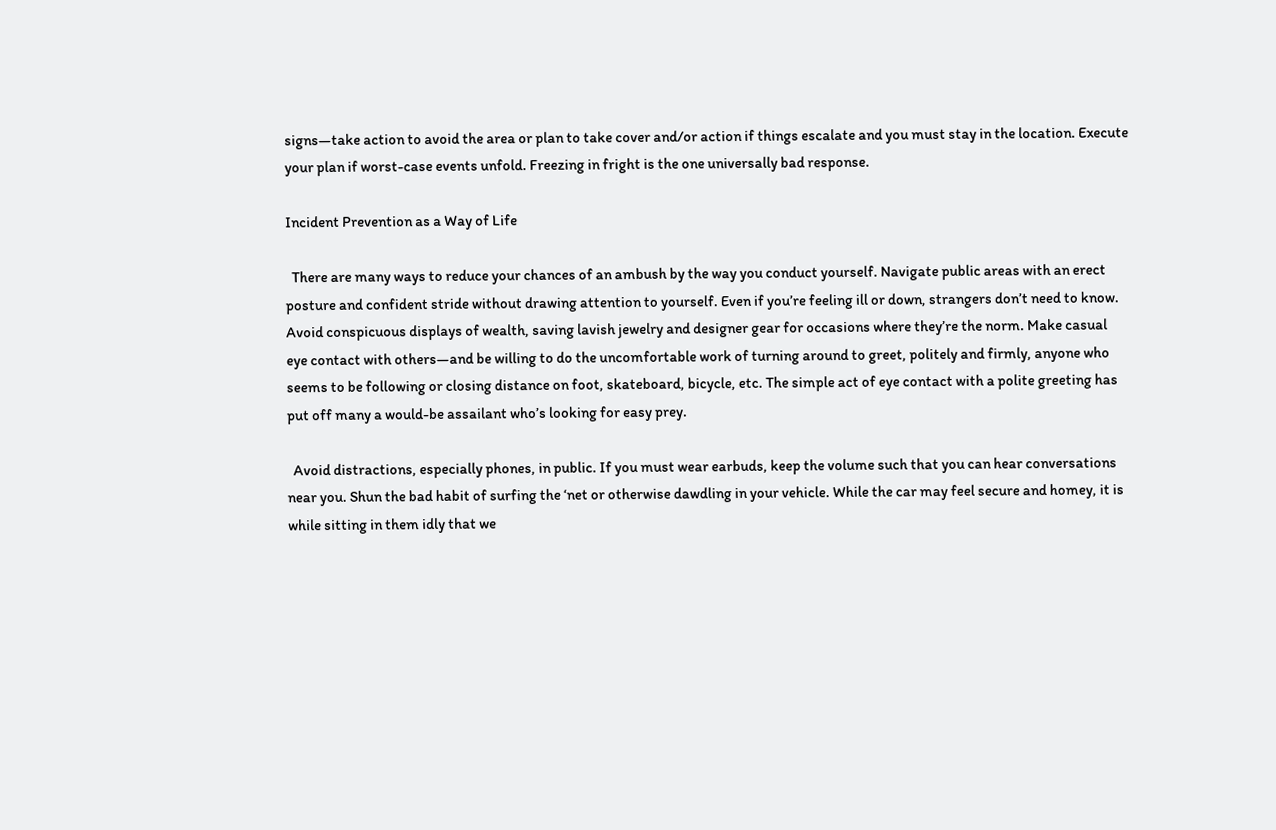signs—take action to avoid the area or plan to take cover and/or action if things escalate and you must stay in the location. Execute your plan if worst-case events unfold. Freezing in fright is the one universally bad response.

Incident Prevention as a Way of Life

  There are many ways to reduce your chances of an ambush by the way you conduct yourself. Navigate public areas with an erect posture and confident stride without drawing attention to yourself. Even if you’re feeling ill or down, strangers don’t need to know. Avoid conspicuous displays of wealth, saving lavish jewelry and designer gear for occasions where they’re the norm. Make casual eye contact with others—and be willing to do the uncomfortable work of turning around to greet, politely and firmly, anyone who seems to be following or closing distance on foot, skateboard, bicycle, etc. The simple act of eye contact with a polite greeting has put off many a would-be assailant who’s looking for easy prey.

  Avoid distractions, especially phones, in public. If you must wear earbuds, keep the volume such that you can hear conversations near you. Shun the bad habit of surfing the ‘net or otherwise dawdling in your vehicle. While the car may feel secure and homey, it is while sitting in them idly that we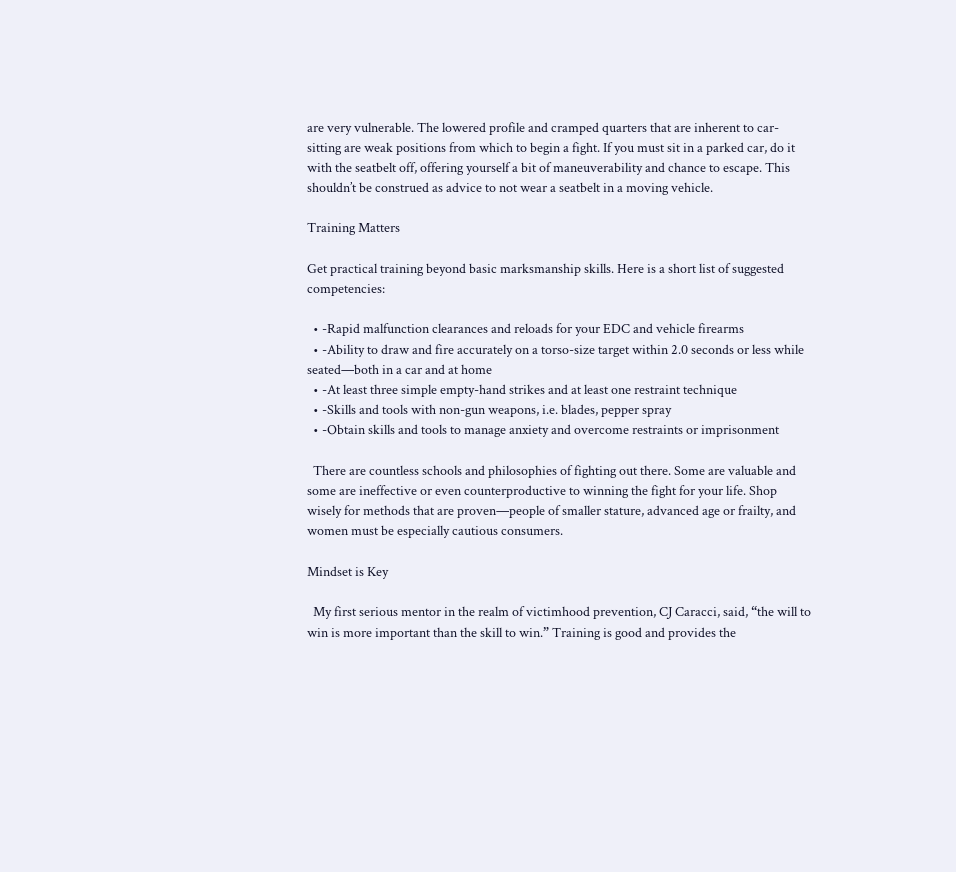are very vulnerable. The lowered profile and cramped quarters that are inherent to car-sitting are weak positions from which to begin a fight. If you must sit in a parked car, do it with the seatbelt off, offering yourself a bit of maneuverability and chance to escape. This shouldn’t be construed as advice to not wear a seatbelt in a moving vehicle.

Training Matters

Get practical training beyond basic marksmanship skills. Here is a short list of suggested competencies:

  • -Rapid malfunction clearances and reloads for your EDC and vehicle firearms
  • -Ability to draw and fire accurately on a torso-size target within 2.0 seconds or less while seated—both in a car and at home
  • -At least three simple empty-hand strikes and at least one restraint technique
  • -Skills and tools with non-gun weapons, i.e. blades, pepper spray
  • -Obtain skills and tools to manage anxiety and overcome restraints or imprisonment

  There are countless schools and philosophies of fighting out there. Some are valuable and some are ineffective or even counterproductive to winning the fight for your life. Shop wisely for methods that are proven—people of smaller stature, advanced age or frailty, and women must be especially cautious consumers.

Mindset is Key

  My first serious mentor in the realm of victimhood prevention, CJ Caracci, said, “the will to win is more important than the skill to win.” Training is good and provides the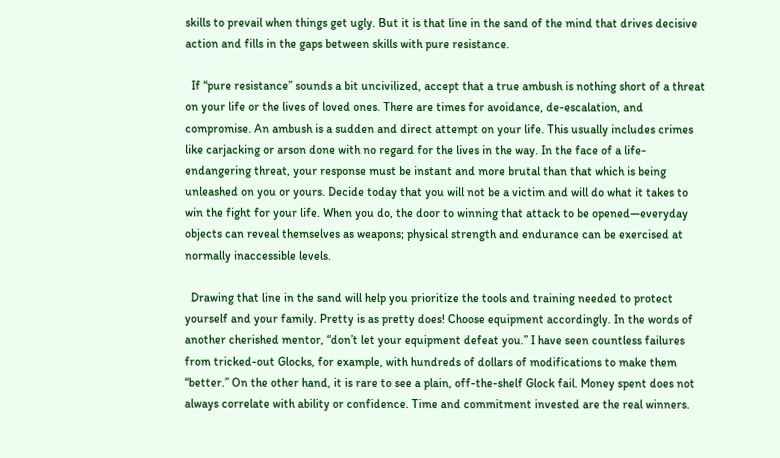skills to prevail when things get ugly. But it is that line in the sand of the mind that drives decisive action and fills in the gaps between skills with pure resistance.

  If “pure resistance” sounds a bit uncivilized, accept that a true ambush is nothing short of a threat on your life or the lives of loved ones. There are times for avoidance, de-escalation, and compromise. An ambush is a sudden and direct attempt on your life. This usually includes crimes like carjacking or arson done with no regard for the lives in the way. In the face of a life-endangering threat, your response must be instant and more brutal than that which is being unleashed on you or yours. Decide today that you will not be a victim and will do what it takes to win the fight for your life. When you do, the door to winning that attack to be opened—everyday objects can reveal themselves as weapons; physical strength and endurance can be exercised at normally inaccessible levels.

  Drawing that line in the sand will help you prioritize the tools and training needed to protect yourself and your family. Pretty is as pretty does! Choose equipment accordingly. In the words of another cherished mentor, “don’t let your equipment defeat you.” I have seen countless failures from tricked-out Glocks, for example, with hundreds of dollars of modifications to make them “better.” On the other hand, it is rare to see a plain, off-the-shelf Glock fail. Money spent does not always correlate with ability or confidence. Time and commitment invested are the real winners.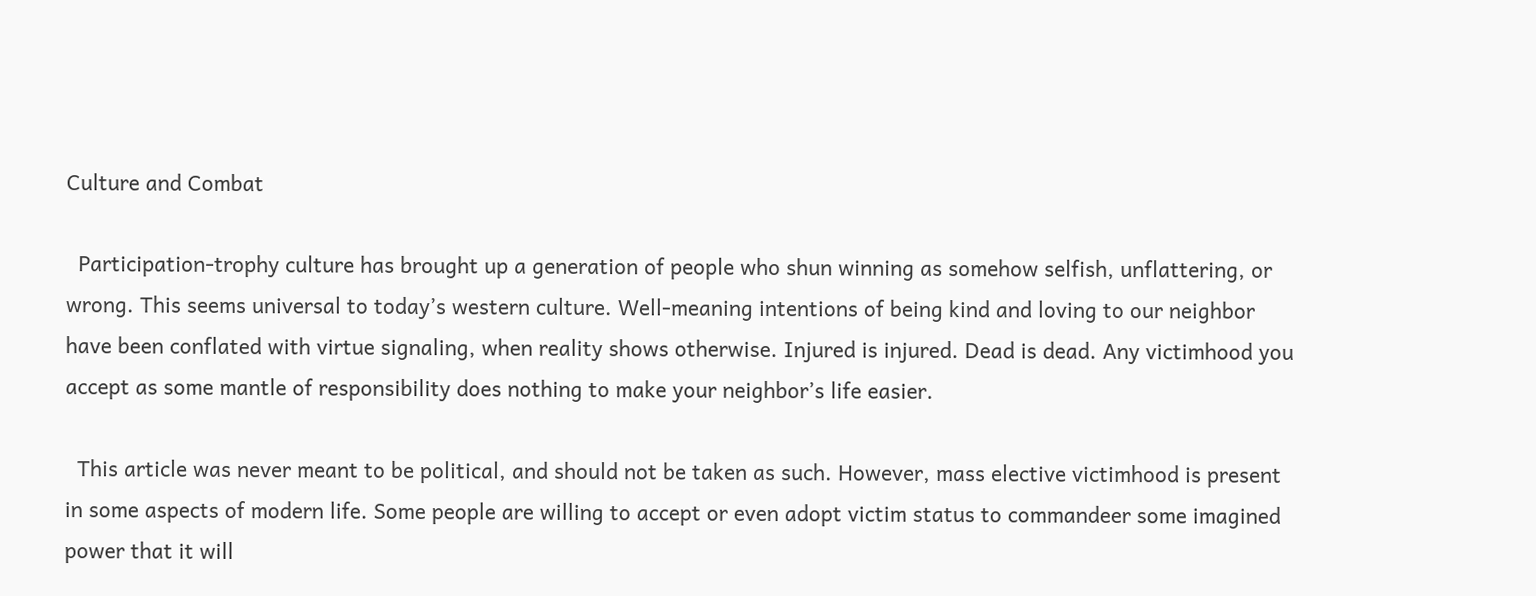Culture and Combat

  Participation-trophy culture has brought up a generation of people who shun winning as somehow selfish, unflattering, or wrong. This seems universal to today’s western culture. Well-meaning intentions of being kind and loving to our neighbor have been conflated with virtue signaling, when reality shows otherwise. Injured is injured. Dead is dead. Any victimhood you accept as some mantle of responsibility does nothing to make your neighbor’s life easier.

  This article was never meant to be political, and should not be taken as such. However, mass elective victimhood is present in some aspects of modern life. Some people are willing to accept or even adopt victim status to commandeer some imagined power that it will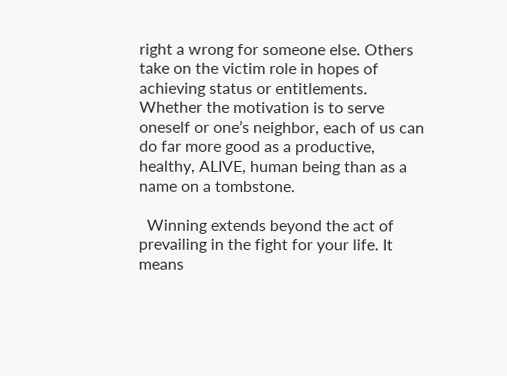right a wrong for someone else. Others take on the victim role in hopes of achieving status or entitlements. Whether the motivation is to serve oneself or one’s neighbor, each of us can do far more good as a productive, healthy, ALIVE, human being than as a name on a tombstone.

  Winning extends beyond the act of prevailing in the fight for your life. It means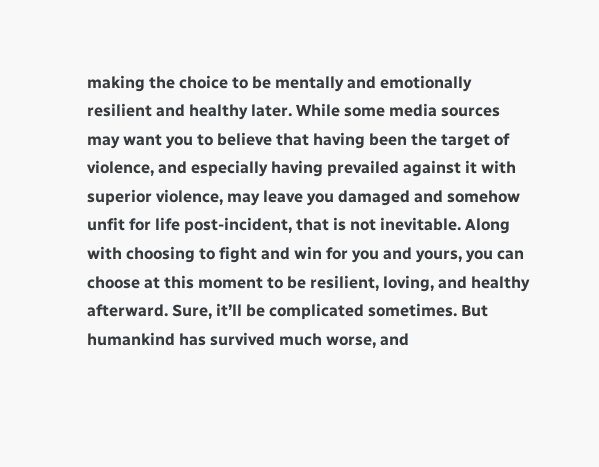making the choice to be mentally and emotionally resilient and healthy later. While some media sources may want you to believe that having been the target of violence, and especially having prevailed against it with superior violence, may leave you damaged and somehow unfit for life post-incident, that is not inevitable. Along with choosing to fight and win for you and yours, you can choose at this moment to be resilient, loving, and healthy afterward. Sure, it’ll be complicated sometimes. But humankind has survived much worse, and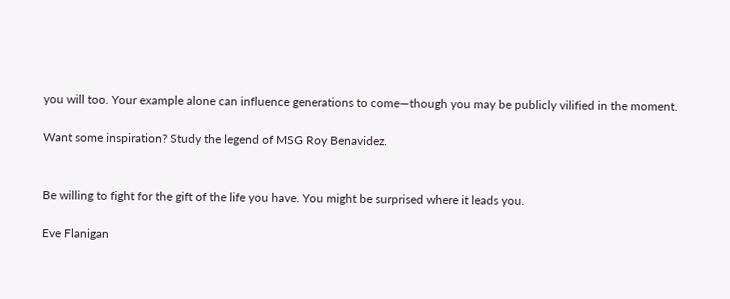you will too. Your example alone can influence generations to come—though you may be publicly vilified in the moment.

Want some inspiration? Study the legend of MSG Roy Benavidez.


Be willing to fight for the gift of the life you have. You might be surprised where it leads you.

Eve Flanigan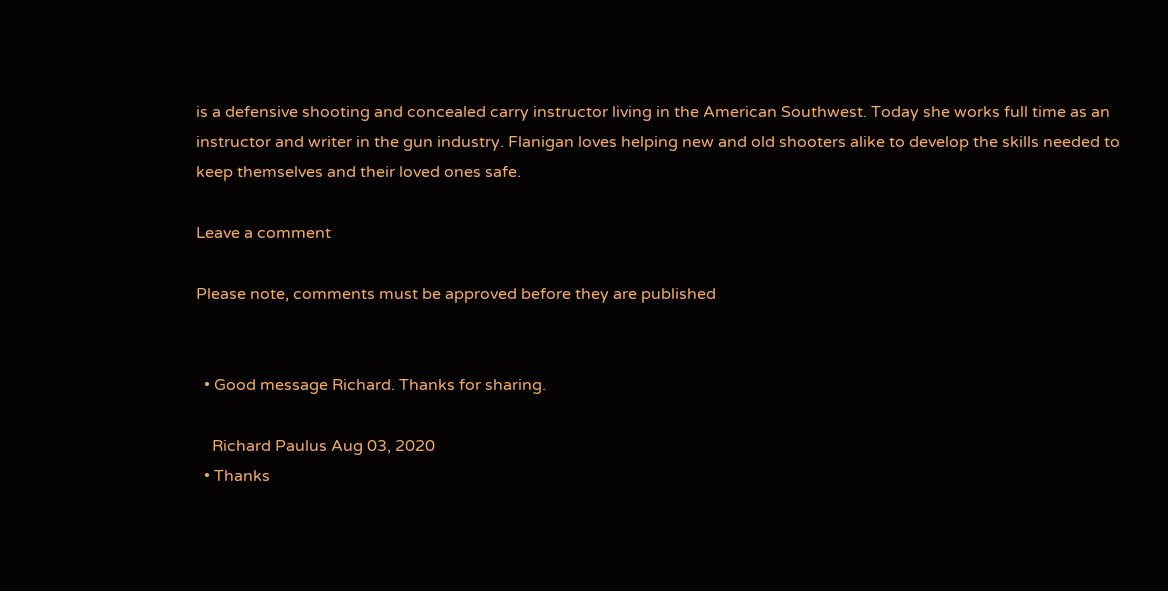is a defensive shooting and concealed carry instructor living in the American Southwest. Today she works full time as an instructor and writer in the gun industry. Flanigan loves helping new and old shooters alike to develop the skills needed to keep themselves and their loved ones safe.

Leave a comment

Please note, comments must be approved before they are published


  • Good message Richard. Thanks for sharing.

    Richard Paulus Aug 03, 2020
  • Thanks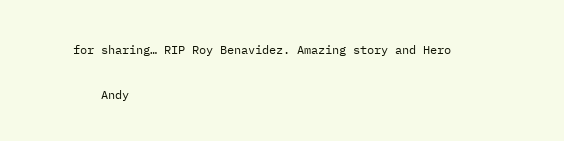for sharing… RIP Roy Benavidez. Amazing story and Hero

    Andy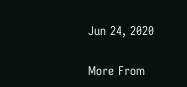Jun 24, 2020

More From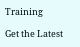Training

Get the Latest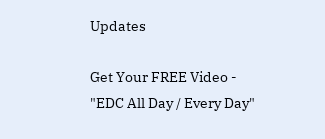Updates

Get Your FREE Video - "EDC All Day / Every Day"